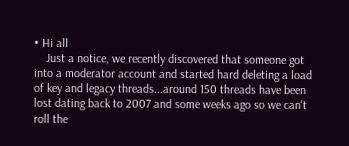• Hi all
    Just a notice, we recently discovered that someone got into a moderator account and started hard deleting a load of key and legacy threads...around 150 threads have been lost dating back to 2007 and some weeks ago so we can't roll the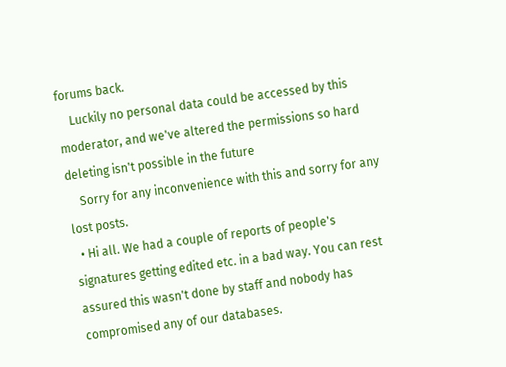forums back.
    Luckily no personal data could be accessed by this moderator, and we've altered the permissions so hard deleting isn't possible in the future
    Sorry for any inconvenience with this and sorry for any lost posts.
  • Hi all. We had a couple of reports of people's signatures getting edited etc. in a bad way. You can rest assured this wasn't done by staff and nobody has compromised any of our databases.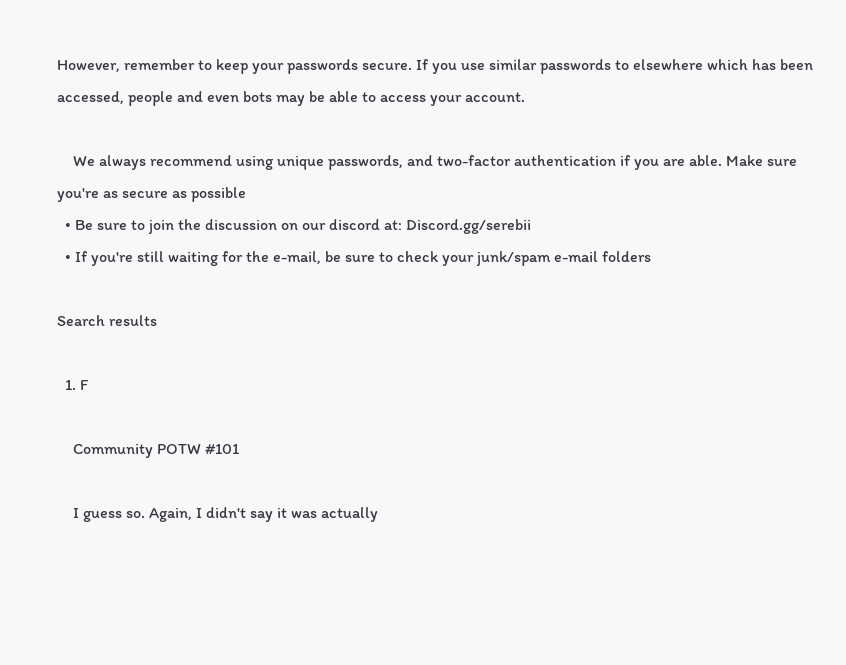However, remember to keep your passwords secure. If you use similar passwords to elsewhere which has been accessed, people and even bots may be able to access your account.

    We always recommend using unique passwords, and two-factor authentication if you are able. Make sure you're as secure as possible
  • Be sure to join the discussion on our discord at: Discord.gg/serebii
  • If you're still waiting for the e-mail, be sure to check your junk/spam e-mail folders

Search results

  1. F

    Community POTW #101

    I guess so. Again, I didn't say it was actually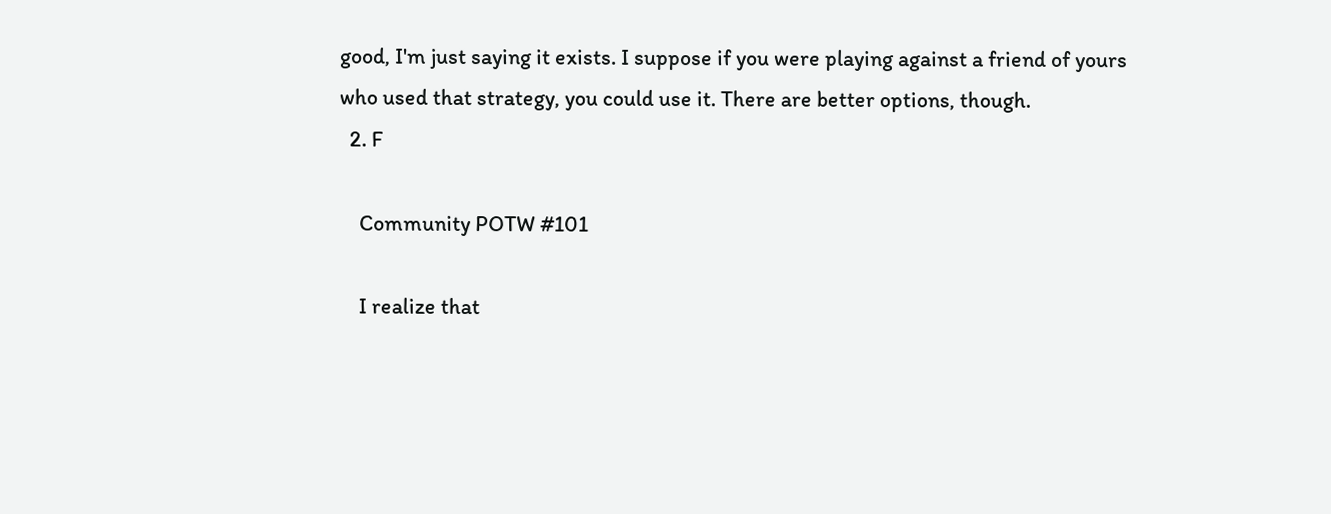good, I'm just saying it exists. I suppose if you were playing against a friend of yours who used that strategy, you could use it. There are better options, though.
  2. F

    Community POTW #101

    I realize that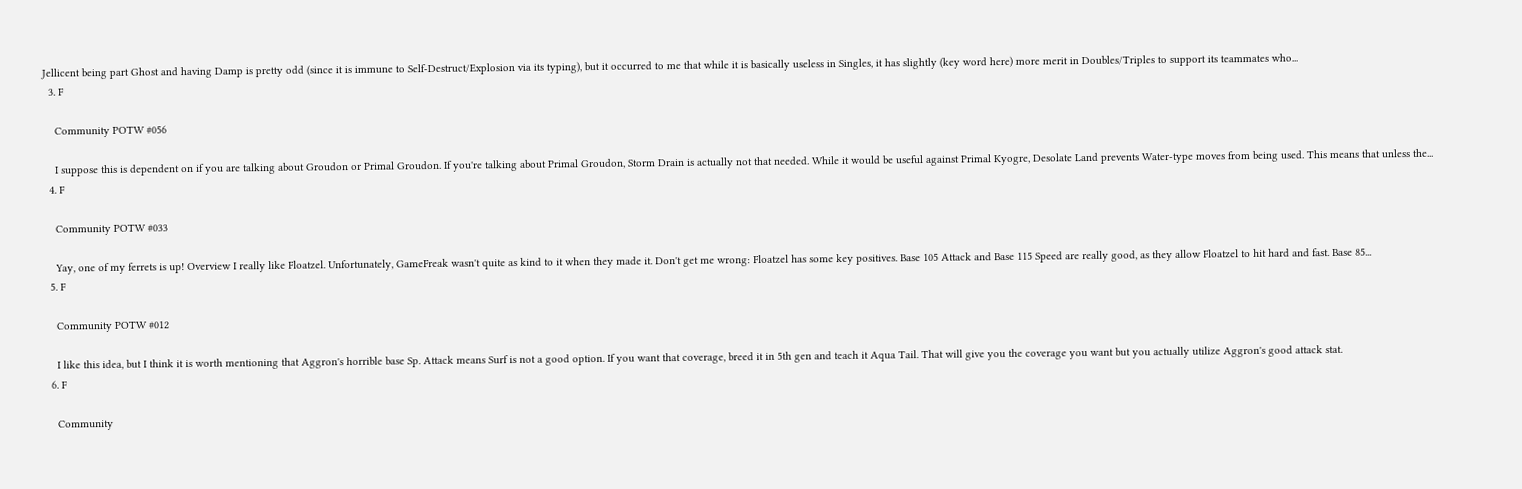Jellicent being part Ghost and having Damp is pretty odd (since it is immune to Self-Destruct/Explosion via its typing), but it occurred to me that while it is basically useless in Singles, it has slightly (key word here) more merit in Doubles/Triples to support its teammates who...
  3. F

    Community POTW #056

    I suppose this is dependent on if you are talking about Groudon or Primal Groudon. If you're talking about Primal Groudon, Storm Drain is actually not that needed. While it would be useful against Primal Kyogre, Desolate Land prevents Water-type moves from being used. This means that unless the...
  4. F

    Community POTW #033

    Yay, one of my ferrets is up! Overview I really like Floatzel. Unfortunately, GameFreak wasn't quite as kind to it when they made it. Don't get me wrong: Floatzel has some key positives. Base 105 Attack and Base 115 Speed are really good, as they allow Floatzel to hit hard and fast. Base 85...
  5. F

    Community POTW #012

    I like this idea, but I think it is worth mentioning that Aggron's horrible base Sp. Attack means Surf is not a good option. If you want that coverage, breed it in 5th gen and teach it Aqua Tail. That will give you the coverage you want but you actually utilize Aggron's good attack stat.
  6. F

    Community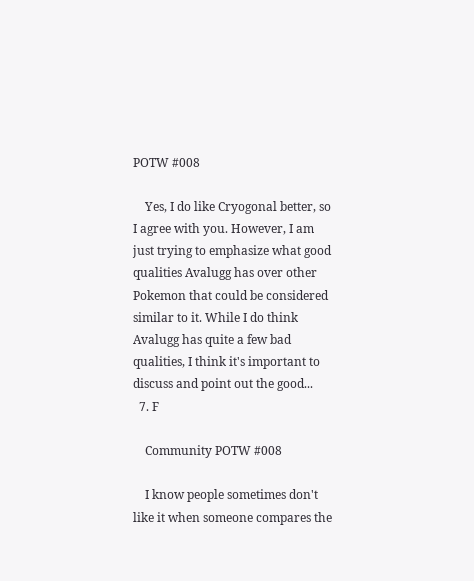POTW #008

    Yes, I do like Cryogonal better, so I agree with you. However, I am just trying to emphasize what good qualities Avalugg has over other Pokemon that could be considered similar to it. While I do think Avalugg has quite a few bad qualities, I think it's important to discuss and point out the good...
  7. F

    Community POTW #008

    I know people sometimes don't like it when someone compares the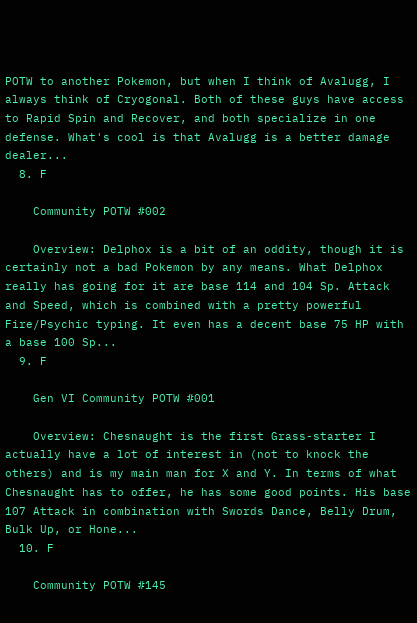POTW to another Pokemon, but when I think of Avalugg, I always think of Cryogonal. Both of these guys have access to Rapid Spin and Recover, and both specialize in one defense. What's cool is that Avalugg is a better damage dealer...
  8. F

    Community POTW #002

    Overview: Delphox is a bit of an oddity, though it is certainly not a bad Pokemon by any means. What Delphox really has going for it are base 114 and 104 Sp. Attack and Speed, which is combined with a pretty powerful Fire/Psychic typing. It even has a decent base 75 HP with a base 100 Sp...
  9. F

    Gen VI Community POTW #001

    Overview: Chesnaught is the first Grass-starter I actually have a lot of interest in (not to knock the others) and is my main man for X and Y. In terms of what Chesnaught has to offer, he has some good points. His base 107 Attack in combination with Swords Dance, Belly Drum, Bulk Up, or Hone...
  10. F

    Community POTW #145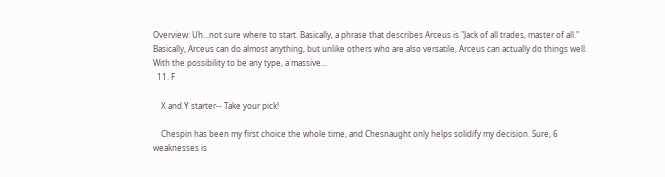Overview: Uh...not sure where to start. Basically, a phrase that describes Arceus is "Jack of all trades, master of all." Basically, Arceus can do almost anything, but unlike others who are also versatile, Arceus can actually do things well. With the possibility to be any type, a massive...
  11. F

    X and Y starter-- Take your pick!

    Chespin has been my first choice the whole time, and Chesnaught only helps solidify my decision. Sure, 6 weaknesses is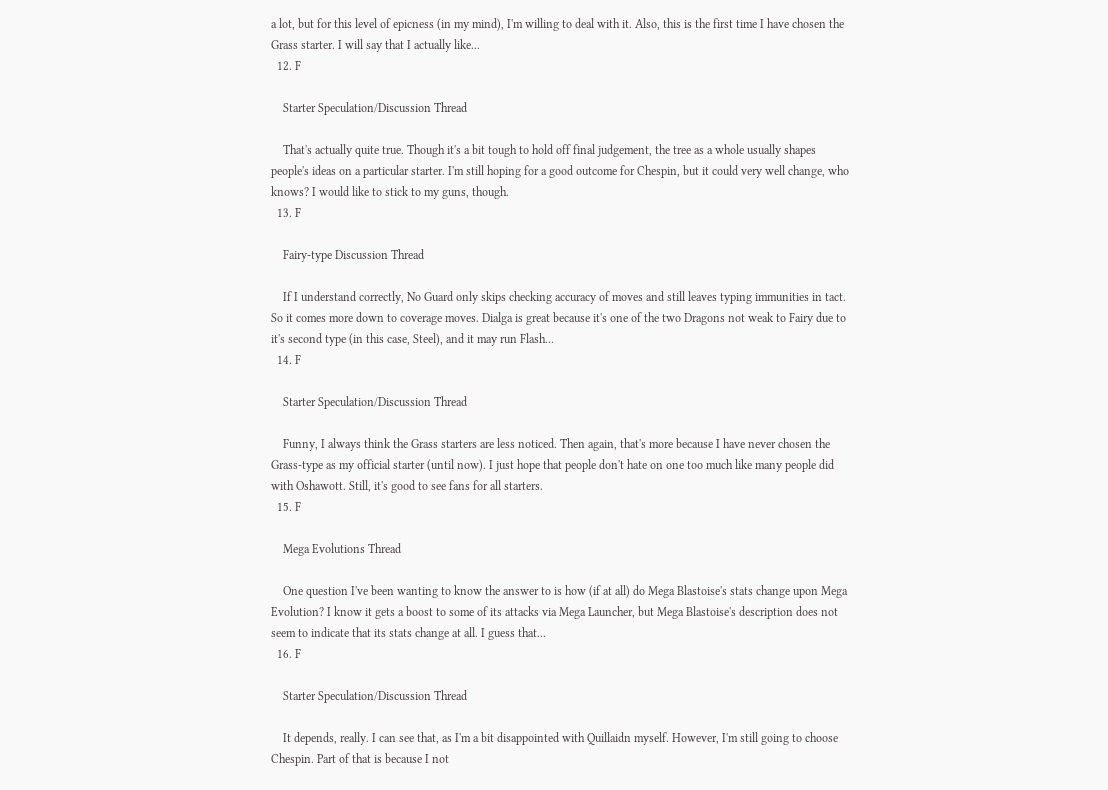a lot, but for this level of epicness (in my mind), I'm willing to deal with it. Also, this is the first time I have chosen the Grass starter. I will say that I actually like...
  12. F

    Starter Speculation/Discussion Thread

    That's actually quite true. Though it's a bit tough to hold off final judgement, the tree as a whole usually shapes people's ideas on a particular starter. I'm still hoping for a good outcome for Chespin, but it could very well change, who knows? I would like to stick to my guns, though.
  13. F

    Fairy-type Discussion Thread

    If I understand correctly, No Guard only skips checking accuracy of moves and still leaves typing immunities in tact. So it comes more down to coverage moves. Dialga is great because it's one of the two Dragons not weak to Fairy due to it's second type (in this case, Steel), and it may run Flash...
  14. F

    Starter Speculation/Discussion Thread

    Funny, I always think the Grass starters are less noticed. Then again, that's more because I have never chosen the Grass-type as my official starter (until now). I just hope that people don't hate on one too much like many people did with Oshawott. Still, it's good to see fans for all starters.
  15. F

    Mega Evolutions Thread

    One question I've been wanting to know the answer to is how (if at all) do Mega Blastoise's stats change upon Mega Evolution? I know it gets a boost to some of its attacks via Mega Launcher, but Mega Blastoise's description does not seem to indicate that its stats change at all. I guess that...
  16. F

    Starter Speculation/Discussion Thread

    It depends, really. I can see that, as I'm a bit disappointed with Quillaidn myself. However, I'm still going to choose Chespin. Part of that is because I not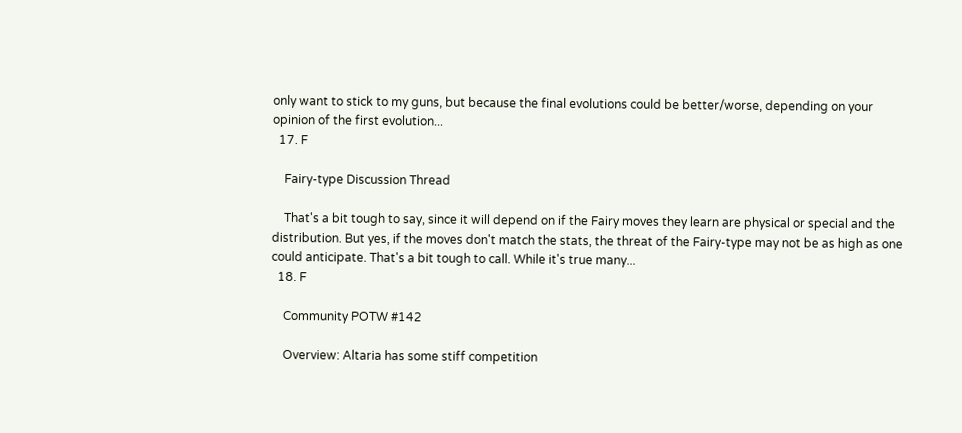only want to stick to my guns, but because the final evolutions could be better/worse, depending on your opinion of the first evolution...
  17. F

    Fairy-type Discussion Thread

    That's a bit tough to say, since it will depend on if the Fairy moves they learn are physical or special and the distribution. But yes, if the moves don't match the stats, the threat of the Fairy-type may not be as high as one could anticipate. That's a bit tough to call. While it's true many...
  18. F

    Community POTW #142

    Overview: Altaria has some stiff competition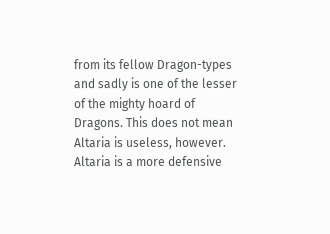from its fellow Dragon-types and sadly is one of the lesser of the mighty hoard of Dragons. This does not mean Altaria is useless, however. Altaria is a more defensive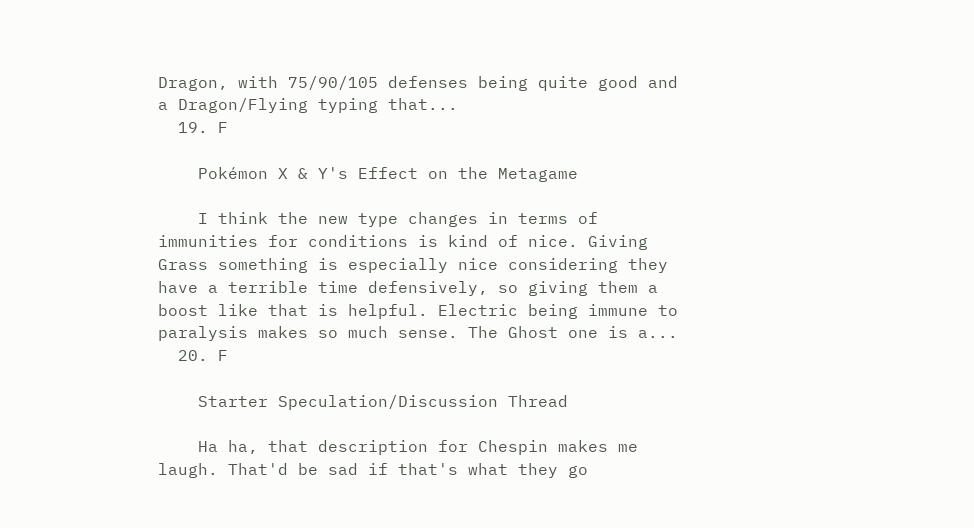Dragon, with 75/90/105 defenses being quite good and a Dragon/Flying typing that...
  19. F

    Pokémon X & Y's Effect on the Metagame

    I think the new type changes in terms of immunities for conditions is kind of nice. Giving Grass something is especially nice considering they have a terrible time defensively, so giving them a boost like that is helpful. Electric being immune to paralysis makes so much sense. The Ghost one is a...
  20. F

    Starter Speculation/Discussion Thread

    Ha ha, that description for Chespin makes me laugh. That'd be sad if that's what they go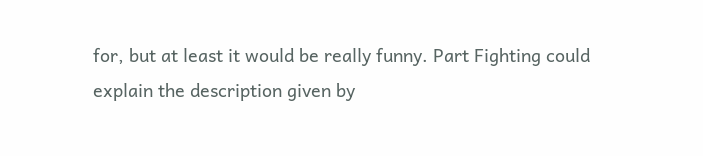for, but at least it would be really funny. Part Fighting could explain the description given by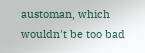austoman, which wouldn't be too bad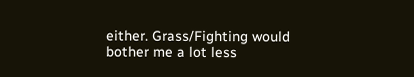either. Grass/Fighting would bother me a lot less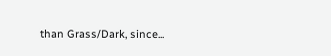than Grass/Dark, since...